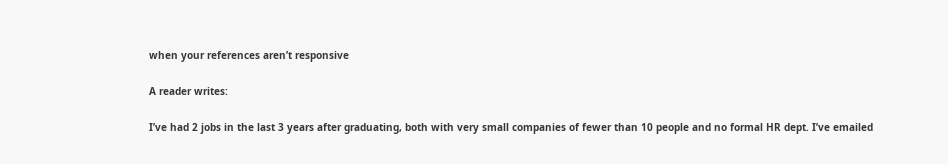when your references aren’t responsive

A reader writes:

I’ve had 2 jobs in the last 3 years after graduating, both with very small companies of fewer than 10 people and no formal HR dept. I’ve emailed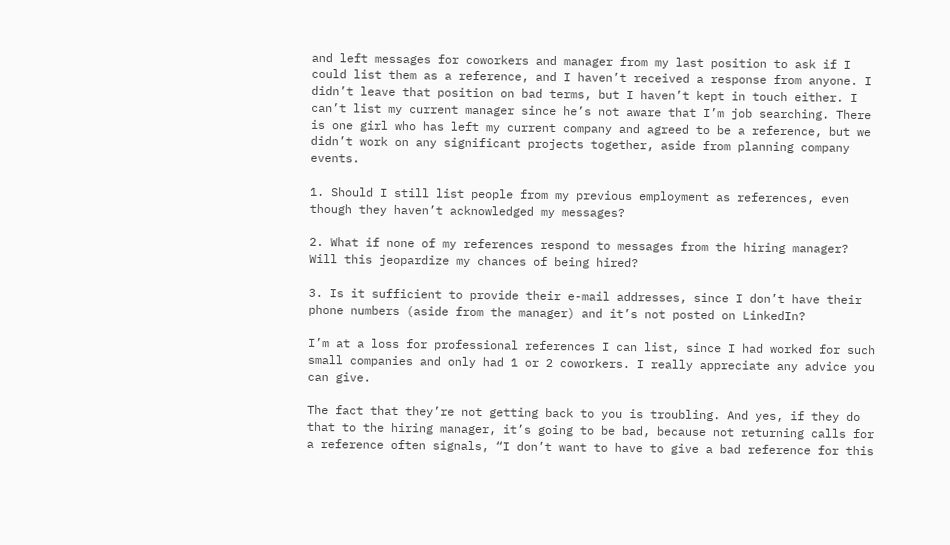and left messages for coworkers and manager from my last position to ask if I could list them as a reference, and I haven’t received a response from anyone. I didn’t leave that position on bad terms, but I haven’t kept in touch either. I can’t list my current manager since he’s not aware that I’m job searching. There is one girl who has left my current company and agreed to be a reference, but we didn’t work on any significant projects together, aside from planning company events.

1. Should I still list people from my previous employment as references, even though they haven’t acknowledged my messages?

2. What if none of my references respond to messages from the hiring manager? Will this jeopardize my chances of being hired?

3. Is it sufficient to provide their e-mail addresses, since I don’t have their phone numbers (aside from the manager) and it’s not posted on LinkedIn?

I’m at a loss for professional references I can list, since I had worked for such small companies and only had 1 or 2 coworkers. I really appreciate any advice you can give.

The fact that they’re not getting back to you is troubling. And yes, if they do that to the hiring manager, it’s going to be bad, because not returning calls for a reference often signals, “I don’t want to have to give a bad reference for this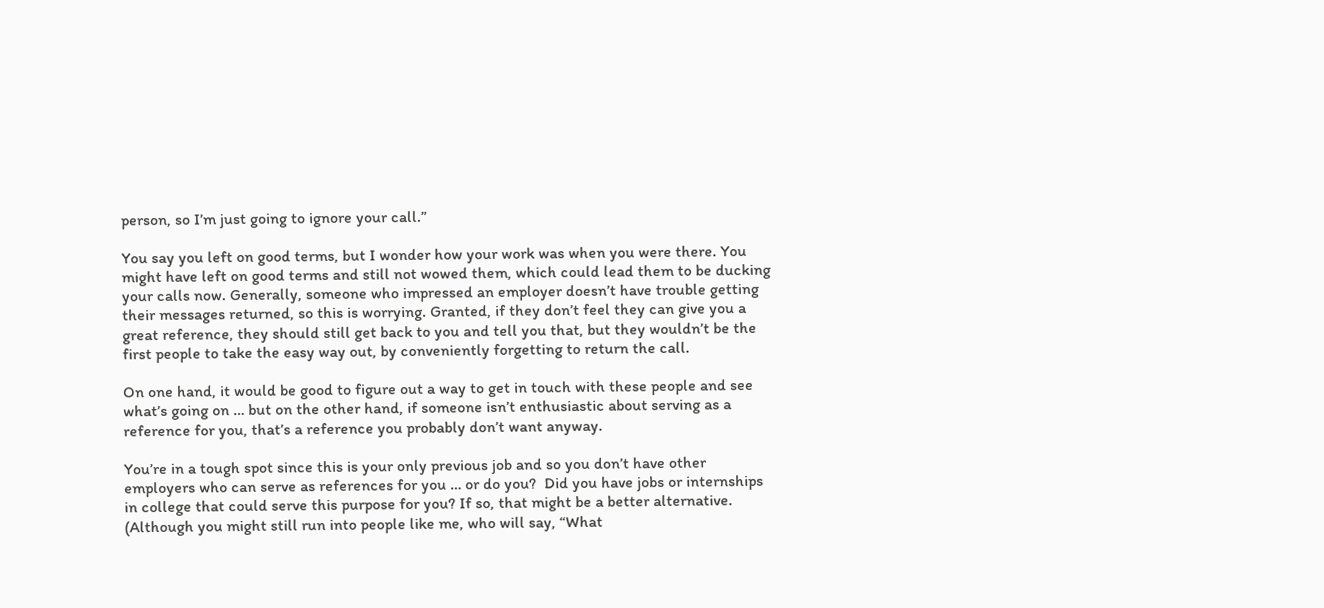person, so I’m just going to ignore your call.”

You say you left on good terms, but I wonder how your work was when you were there. You might have left on good terms and still not wowed them, which could lead them to be ducking your calls now. Generally, someone who impressed an employer doesn’t have trouble getting their messages returned, so this is worrying. Granted, if they don’t feel they can give you a great reference, they should still get back to you and tell you that, but they wouldn’t be the first people to take the easy way out, by conveniently forgetting to return the call.

On one hand, it would be good to figure out a way to get in touch with these people and see what’s going on … but on the other hand, if someone isn’t enthusiastic about serving as a reference for you, that’s a reference you probably don’t want anyway.

You’re in a tough spot since this is your only previous job and so you don’t have other employers who can serve as references for you … or do you?  Did you have jobs or internships in college that could serve this purpose for you? If so, that might be a better alternative. (Although you might still run into people like me, who will say, “What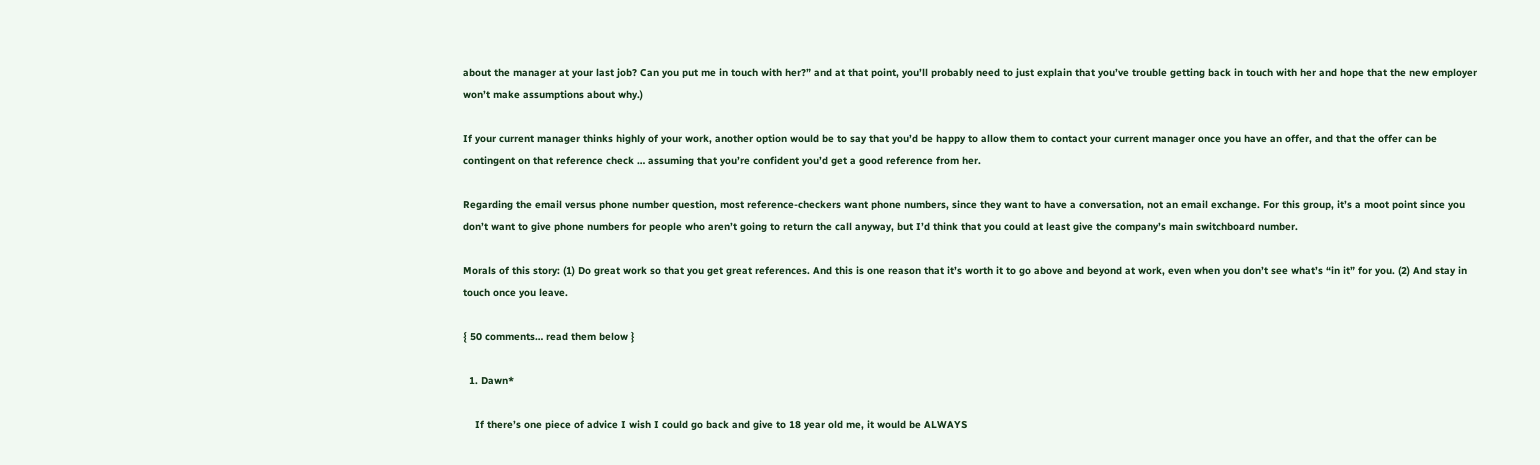about the manager at your last job? Can you put me in touch with her?” and at that point, you’ll probably need to just explain that you’ve trouble getting back in touch with her and hope that the new employer won’t make assumptions about why.)

If your current manager thinks highly of your work, another option would be to say that you’d be happy to allow them to contact your current manager once you have an offer, and that the offer can be contingent on that reference check … assuming that you’re confident you’d get a good reference from her.

Regarding the email versus phone number question, most reference-checkers want phone numbers, since they want to have a conversation, not an email exchange. For this group, it’s a moot point since you don’t want to give phone numbers for people who aren’t going to return the call anyway, but I’d think that you could at least give the company’s main switchboard number.

Morals of this story: (1) Do great work so that you get great references. And this is one reason that it’s worth it to go above and beyond at work, even when you don’t see what’s “in it” for you. (2) And stay in touch once you leave.

{ 50 comments… read them below }

  1. Dawn*

    If there’s one piece of advice I wish I could go back and give to 18 year old me, it would be ALWAYS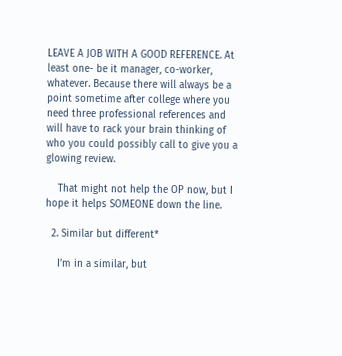LEAVE A JOB WITH A GOOD REFERENCE. At least one- be it manager, co-worker, whatever. Because there will always be a point sometime after college where you need three professional references and will have to rack your brain thinking of who you could possibly call to give you a glowing review.

    That might not help the OP now, but I hope it helps SOMEONE down the line.

  2. Similar but different*

    I’m in a similar, but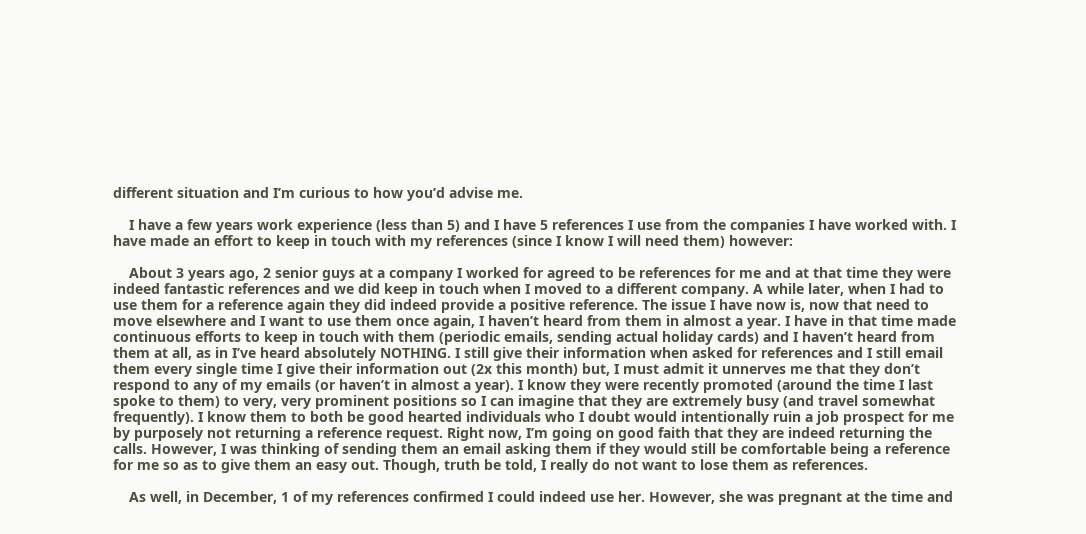different situation and I’m curious to how you’d advise me.

    I have a few years work experience (less than 5) and I have 5 references I use from the companies I have worked with. I have made an effort to keep in touch with my references (since I know I will need them) however:

    About 3 years ago, 2 senior guys at a company I worked for agreed to be references for me and at that time they were indeed fantastic references and we did keep in touch when I moved to a different company. A while later, when I had to use them for a reference again they did indeed provide a positive reference. The issue I have now is, now that need to move elsewhere and I want to use them once again, I haven’t heard from them in almost a year. I have in that time made continuous efforts to keep in touch with them (periodic emails, sending actual holiday cards) and I haven’t heard from them at all, as in I’ve heard absolutely NOTHING. I still give their information when asked for references and I still email them every single time I give their information out (2x this month) but, I must admit it unnerves me that they don’t respond to any of my emails (or haven’t in almost a year). I know they were recently promoted (around the time I last spoke to them) to very, very prominent positions so I can imagine that they are extremely busy (and travel somewhat frequently). I know them to both be good hearted individuals who I doubt would intentionally ruin a job prospect for me by purposely not returning a reference request. Right now, I’m going on good faith that they are indeed returning the calls. However, I was thinking of sending them an email asking them if they would still be comfortable being a reference for me so as to give them an easy out. Though, truth be told, I really do not want to lose them as references.

    As well, in December, 1 of my references confirmed I could indeed use her. However, she was pregnant at the time and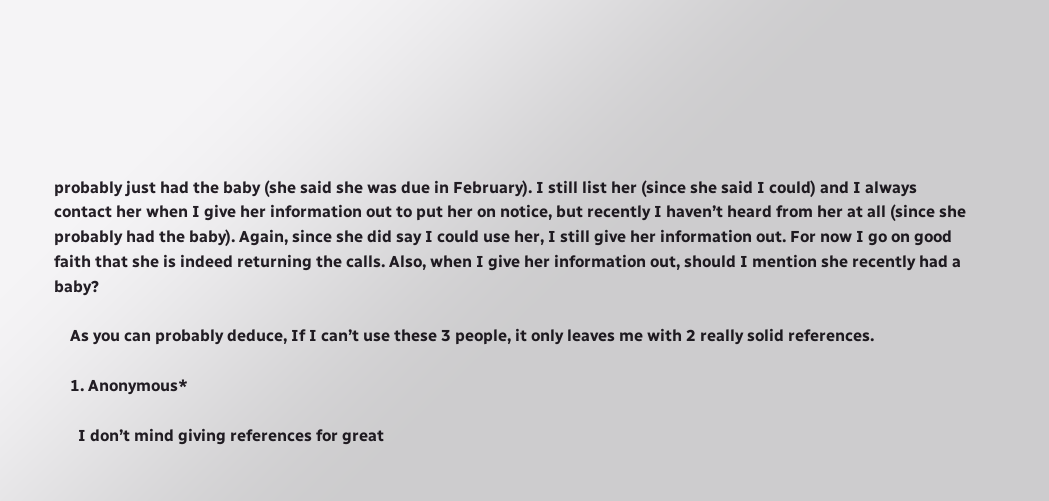probably just had the baby (she said she was due in February). I still list her (since she said I could) and I always contact her when I give her information out to put her on notice, but recently I haven’t heard from her at all (since she probably had the baby). Again, since she did say I could use her, I still give her information out. For now I go on good faith that she is indeed returning the calls. Also, when I give her information out, should I mention she recently had a baby?

    As you can probably deduce, If I can’t use these 3 people, it only leaves me with 2 really solid references.

    1. Anonymous*

      I don’t mind giving references for great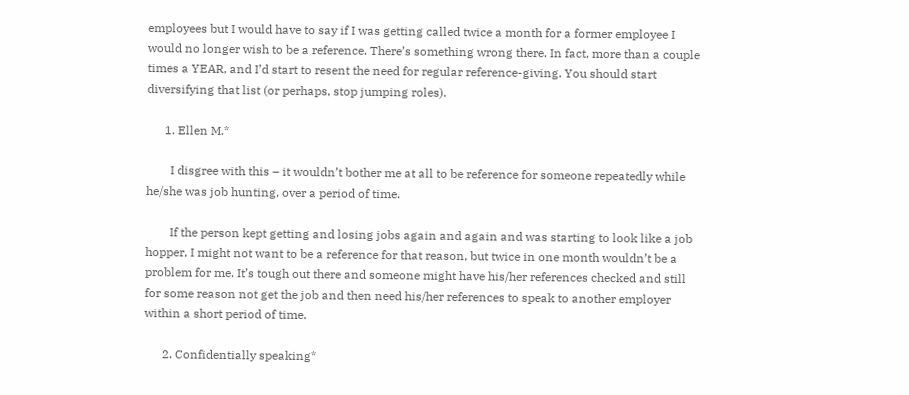employees but I would have to say if I was getting called twice a month for a former employee I would no longer wish to be a reference. There’s something wrong there. In fact, more than a couple times a YEAR, and I’d start to resent the need for regular reference-giving. You should start diversifying that list (or perhaps, stop jumping roles).

      1. Ellen M.*

        I disgree with this – it wouldn’t bother me at all to be reference for someone repeatedly while he/she was job hunting, over a period of time.

        If the person kept getting and losing jobs again and again and was starting to look like a job hopper, I might not want to be a reference for that reason, but twice in one month wouldn’t be a problem for me. It’s tough out there and someone might have his/her references checked and still for some reason not get the job and then need his/her references to speak to another employer within a short period of time.

      2. Confidentially speaking*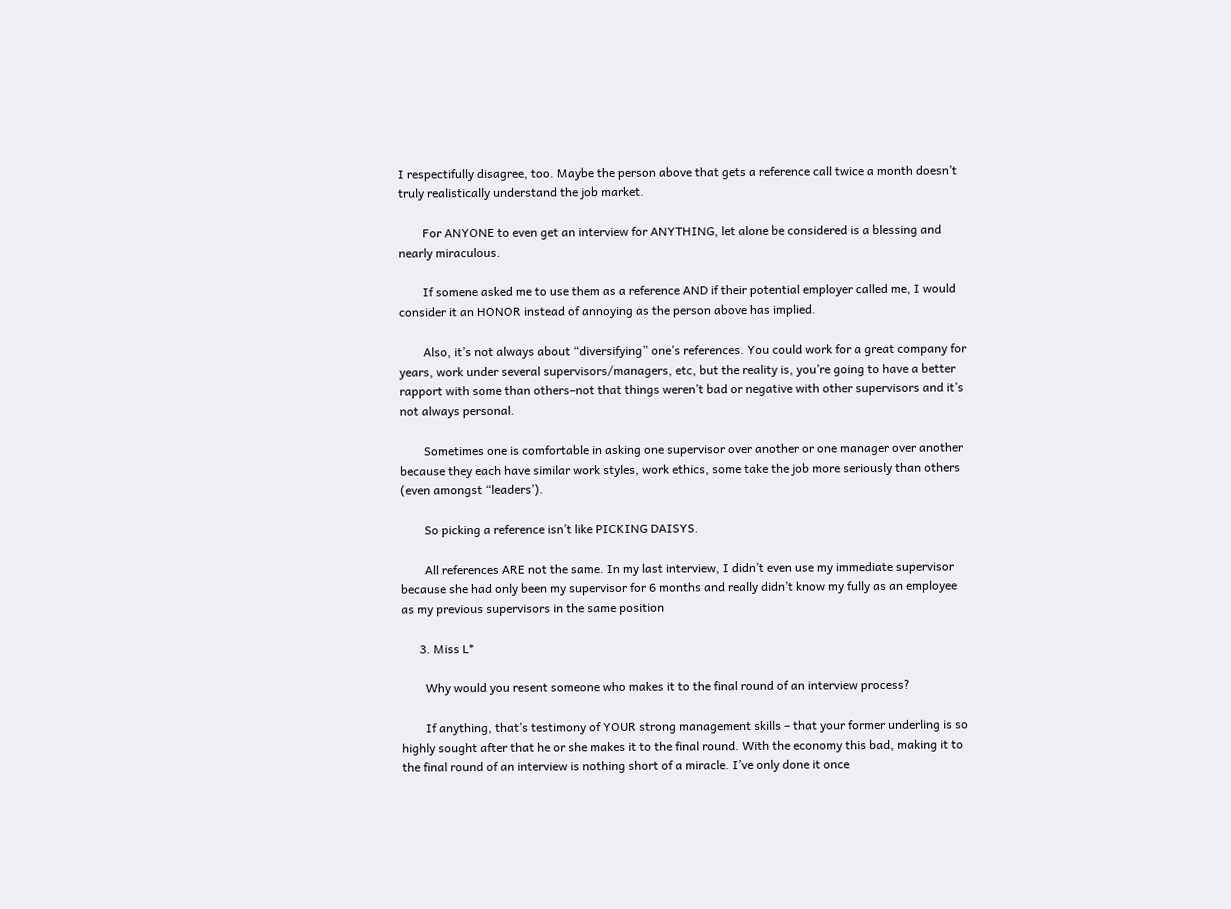I respectifully disagree, too. Maybe the person above that gets a reference call twice a month doesn’t truly realistically understand the job market.

        For ANYONE to even get an interview for ANYTHING, let alone be considered is a blessing and nearly miraculous.

        If somene asked me to use them as a reference AND if their potential employer called me, I would consider it an HONOR instead of annoying as the person above has implied.

        Also, it’s not always about “diversifying” one’s references. You could work for a great company for years, work under several supervisors/managers, etc, but the reality is, you’re going to have a better rapport with some than others–not that things weren’t bad or negative with other supervisors and it’s not always personal.

        Sometimes one is comfortable in asking one supervisor over another or one manager over another because they each have similar work styles, work ethics, some take the job more seriously than others (even amongst “leaders’).

        So picking a reference isn’t like PICKING DAISYS.

        All references ARE not the same. In my last interview, I didn’t even use my immediate supervisor because she had only been my supervisor for 6 months and really didn’t know my fully as an employee as my previous supervisors in the same position

      3. Miss L*

        Why would you resent someone who makes it to the final round of an interview process?

        If anything, that’s testimony of YOUR strong management skills – that your former underling is so highly sought after that he or she makes it to the final round. With the economy this bad, making it to the final round of an interview is nothing short of a miracle. I’ve only done it once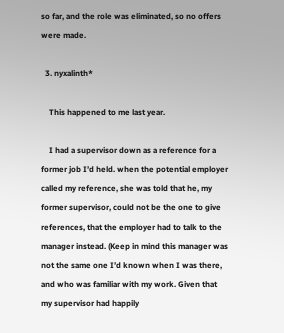so far, and the role was eliminated, so no offers were made.

  3. nyxalinth*

    This happened to me last year.

    I had a supervisor down as a reference for a former job I’d held. when the potential employer called my reference, she was told that he, my former supervisor, could not be the one to give references, that the employer had to talk to the manager instead. (Keep in mind this manager was not the same one I’d known when I was there, and who was familiar with my work. Given that my supervisor had happily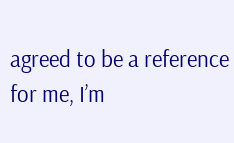agreed to be a reference for me, I’m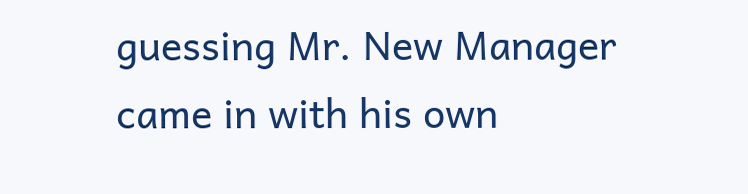guessing Mr. New Manager came in with his own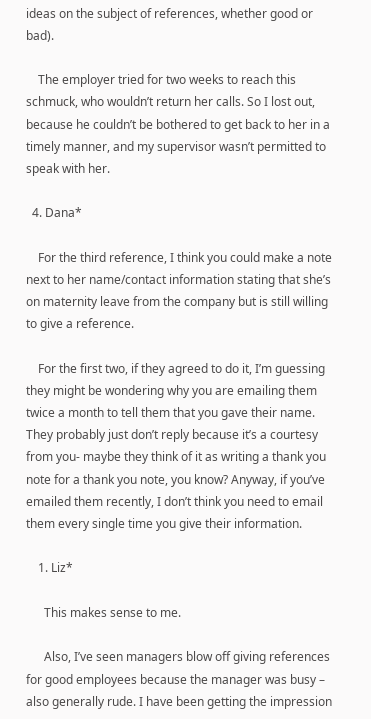ideas on the subject of references, whether good or bad).

    The employer tried for two weeks to reach this schmuck, who wouldn’t return her calls. So I lost out, because he couldn’t be bothered to get back to her in a timely manner, and my supervisor wasn’t permitted to speak with her.

  4. Dana*

    For the third reference, I think you could make a note next to her name/contact information stating that she’s on maternity leave from the company but is still willing to give a reference.

    For the first two, if they agreed to do it, I’m guessing they might be wondering why you are emailing them twice a month to tell them that you gave their name. They probably just don’t reply because it’s a courtesy from you- maybe they think of it as writing a thank you note for a thank you note, you know? Anyway, if you’ve emailed them recently, I don’t think you need to email them every single time you give their information.

    1. Liz*

      This makes sense to me.

      Also, I’ve seen managers blow off giving references for good employees because the manager was busy – also generally rude. I have been getting the impression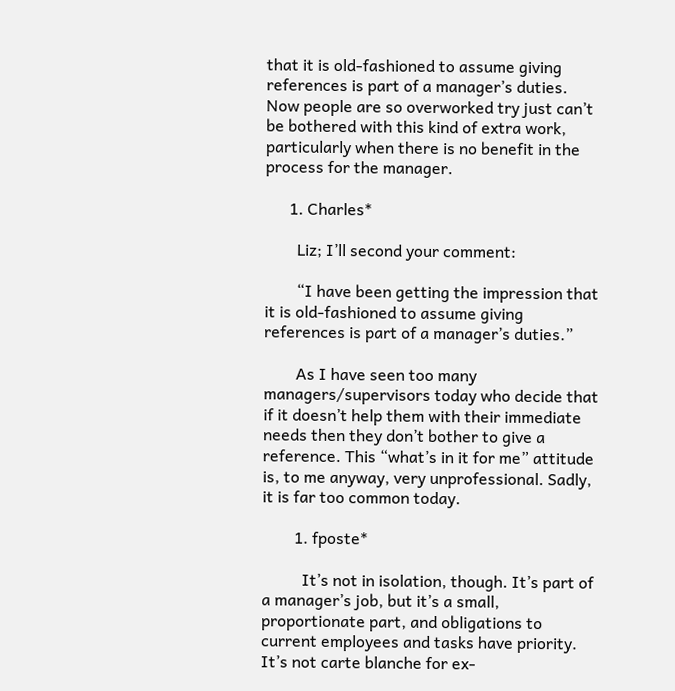that it is old-fashioned to assume giving references is part of a manager’s duties. Now people are so overworked try just can’t be bothered with this kind of extra work, particularly when there is no benefit in the process for the manager.

      1. Charles*

        Liz; I’ll second your comment:

        “I have been getting the impression that it is old-fashioned to assume giving references is part of a manager’s duties.”

        As I have seen too many managers/supervisors today who decide that if it doesn’t help them with their immediate needs then they don’t bother to give a reference. This “what’s in it for me” attitude is, to me anyway, very unprofessional. Sadly, it is far too common today.

        1. fposte*

          It’s not in isolation, though. It’s part of a manager’s job, but it’s a small, proportionate part, and obligations to current employees and tasks have priority. It’s not carte blanche for ex-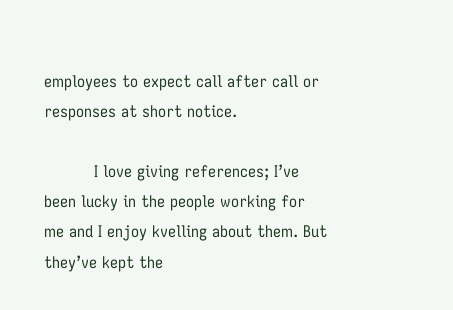employees to expect call after call or responses at short notice.

          I love giving references; I’ve been lucky in the people working for me and I enjoy kvelling about them. But they’ve kept the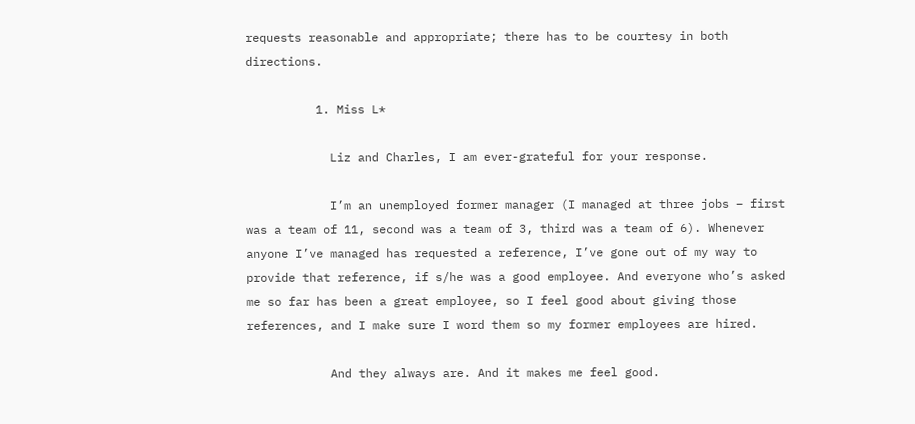requests reasonable and appropriate; there has to be courtesy in both directions.

          1. Miss L*

            Liz and Charles, I am ever-grateful for your response.

            I’m an unemployed former manager (I managed at three jobs – first was a team of 11, second was a team of 3, third was a team of 6). Whenever anyone I’ve managed has requested a reference, I’ve gone out of my way to provide that reference, if s/he was a good employee. And everyone who’s asked me so far has been a great employee, so I feel good about giving those references, and I make sure I word them so my former employees are hired.

            And they always are. And it makes me feel good.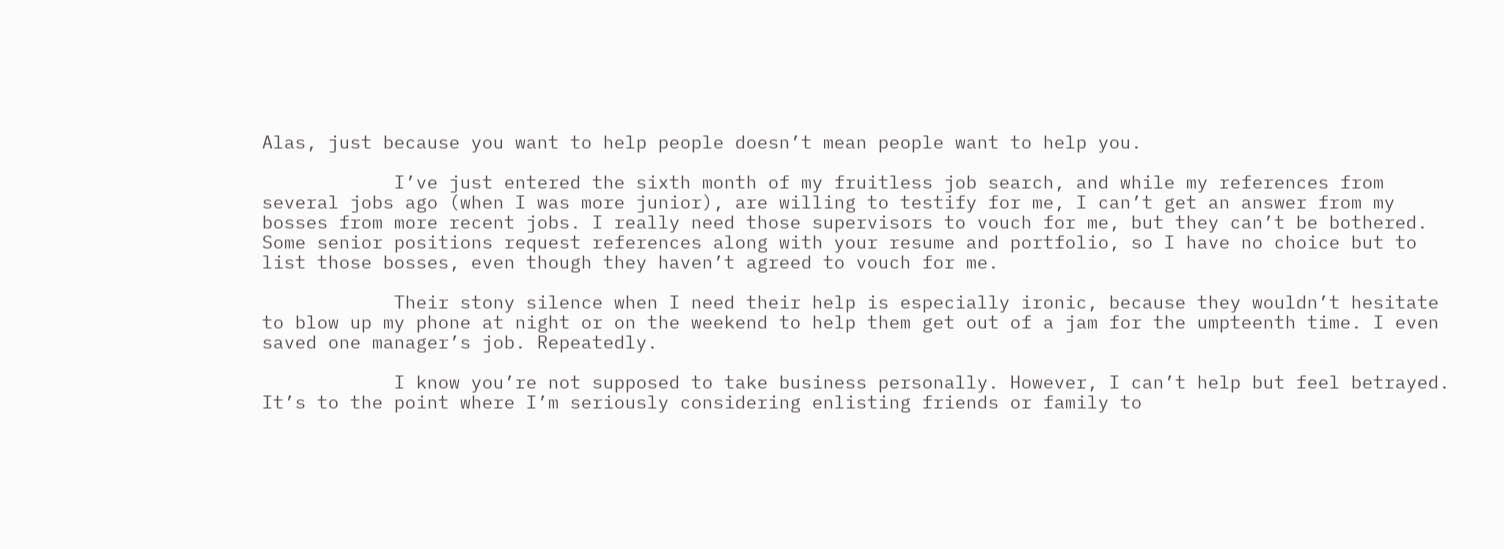Alas, just because you want to help people doesn’t mean people want to help you.

            I’ve just entered the sixth month of my fruitless job search, and while my references from several jobs ago (when I was more junior), are willing to testify for me, I can’t get an answer from my bosses from more recent jobs. I really need those supervisors to vouch for me, but they can’t be bothered. Some senior positions request references along with your resume and portfolio, so I have no choice but to list those bosses, even though they haven’t agreed to vouch for me.

            Their stony silence when I need their help is especially ironic, because they wouldn’t hesitate to blow up my phone at night or on the weekend to help them get out of a jam for the umpteenth time. I even saved one manager’s job. Repeatedly.

            I know you’re not supposed to take business personally. However, I can’t help but feel betrayed. It’s to the point where I’m seriously considering enlisting friends or family to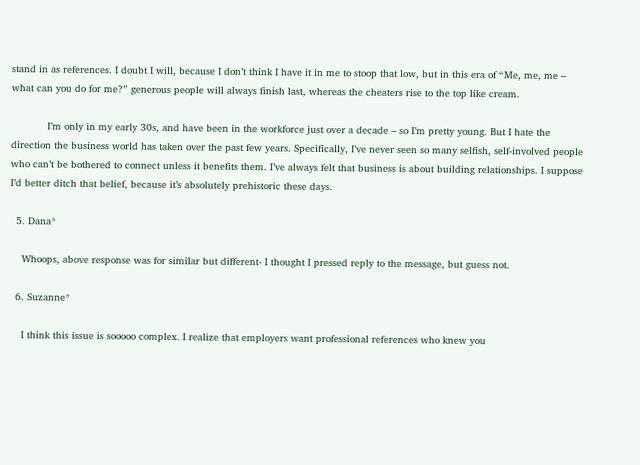stand in as references. I doubt I will, because I don’t think I have it in me to stoop that low, but in this era of “Me, me, me – what can you do for me?” generous people will always finish last, whereas the cheaters rise to the top like cream.

            I’m only in my early 30s, and have been in the workforce just over a decade – so I’m pretty young. But I hate the direction the business world has taken over the past few years. Specifically, I’ve never seen so many selfish, self-involved people who can’t be bothered to connect unless it benefits them. I’ve always felt that business is about building relationships. I suppose I’d better ditch that belief, because it’s absolutely prehistoric these days.

  5. Dana*

    Whoops, above response was for similar but different- I thought I pressed reply to the message, but guess not.

  6. Suzanne*

    I think this issue is sooooo complex. I realize that employers want professional references who knew you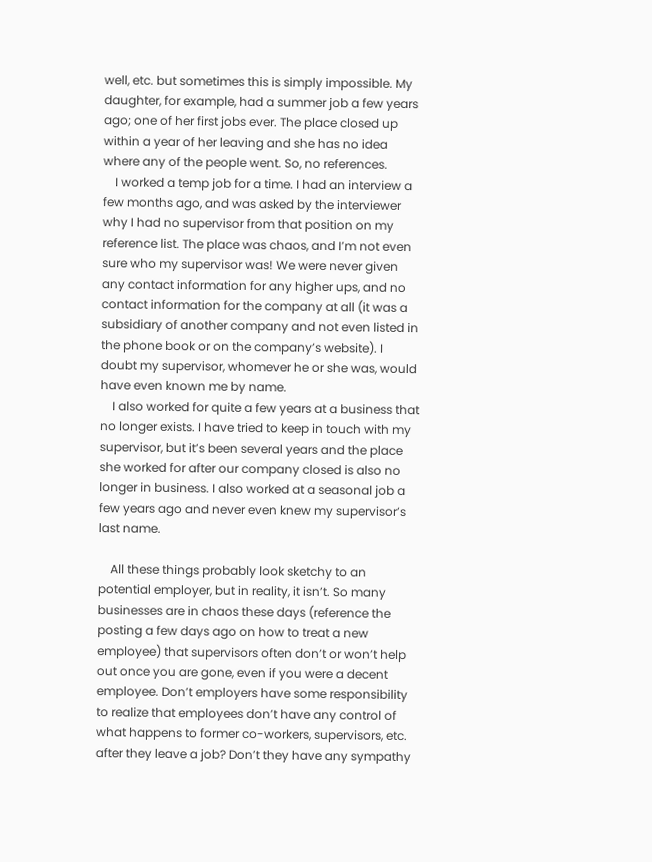well, etc. but sometimes this is simply impossible. My daughter, for example, had a summer job a few years ago; one of her first jobs ever. The place closed up within a year of her leaving and she has no idea where any of the people went. So, no references.
    I worked a temp job for a time. I had an interview a few months ago, and was asked by the interviewer why I had no supervisor from that position on my reference list. The place was chaos, and I’m not even sure who my supervisor was! We were never given any contact information for any higher ups, and no contact information for the company at all (it was a subsidiary of another company and not even listed in the phone book or on the company’s website). I doubt my supervisor, whomever he or she was, would have even known me by name.
    I also worked for quite a few years at a business that no longer exists. I have tried to keep in touch with my supervisor, but it’s been several years and the place she worked for after our company closed is also no longer in business. I also worked at a seasonal job a few years ago and never even knew my supervisor’s last name.

    All these things probably look sketchy to an potential employer, but in reality, it isn’t. So many businesses are in chaos these days (reference the posting a few days ago on how to treat a new employee) that supervisors often don’t or won’t help out once you are gone, even if you were a decent employee. Don’t employers have some responsibility to realize that employees don’t have any control of what happens to former co-workers, supervisors, etc. after they leave a job? Don’t they have any sympathy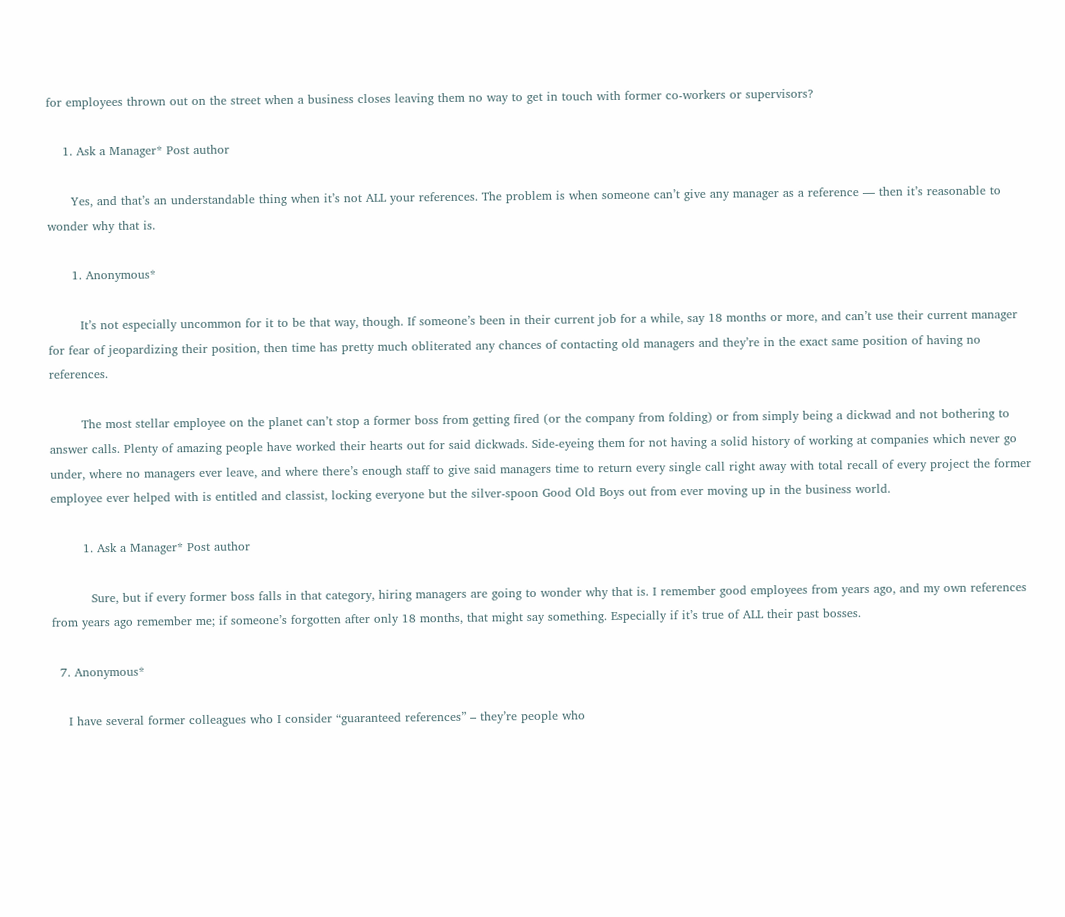for employees thrown out on the street when a business closes leaving them no way to get in touch with former co-workers or supervisors?

    1. Ask a Manager* Post author

      Yes, and that’s an understandable thing when it’s not ALL your references. The problem is when someone can’t give any manager as a reference — then it’s reasonable to wonder why that is.

      1. Anonymous*

        It’s not especially uncommon for it to be that way, though. If someone’s been in their current job for a while, say 18 months or more, and can’t use their current manager for fear of jeopardizing their position, then time has pretty much obliterated any chances of contacting old managers and they’re in the exact same position of having no references.

        The most stellar employee on the planet can’t stop a former boss from getting fired (or the company from folding) or from simply being a dickwad and not bothering to answer calls. Plenty of amazing people have worked their hearts out for said dickwads. Side-eyeing them for not having a solid history of working at companies which never go under, where no managers ever leave, and where there’s enough staff to give said managers time to return every single call right away with total recall of every project the former employee ever helped with is entitled and classist, locking everyone but the silver-spoon Good Old Boys out from ever moving up in the business world.

        1. Ask a Manager* Post author

          Sure, but if every former boss falls in that category, hiring managers are going to wonder why that is. I remember good employees from years ago, and my own references from years ago remember me; if someone’s forgotten after only 18 months, that might say something. Especially if it’s true of ALL their past bosses.

  7. Anonymous*

    I have several former colleagues who I consider “guaranteed references” – they’re people who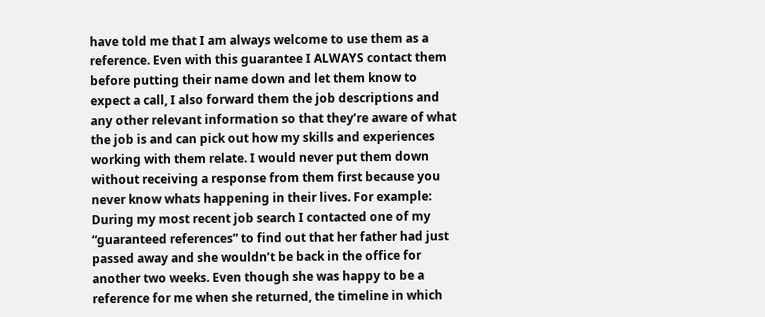have told me that I am always welcome to use them as a reference. Even with this guarantee I ALWAYS contact them before putting their name down and let them know to expect a call, I also forward them the job descriptions and any other relevant information so that they’re aware of what the job is and can pick out how my skills and experiences working with them relate. I would never put them down without receiving a response from them first because you never know whats happening in their lives. For example: During my most recent job search I contacted one of my “guaranteed references” to find out that her father had just passed away and she wouldn’t be back in the office for another two weeks. Even though she was happy to be a reference for me when she returned, the timeline in which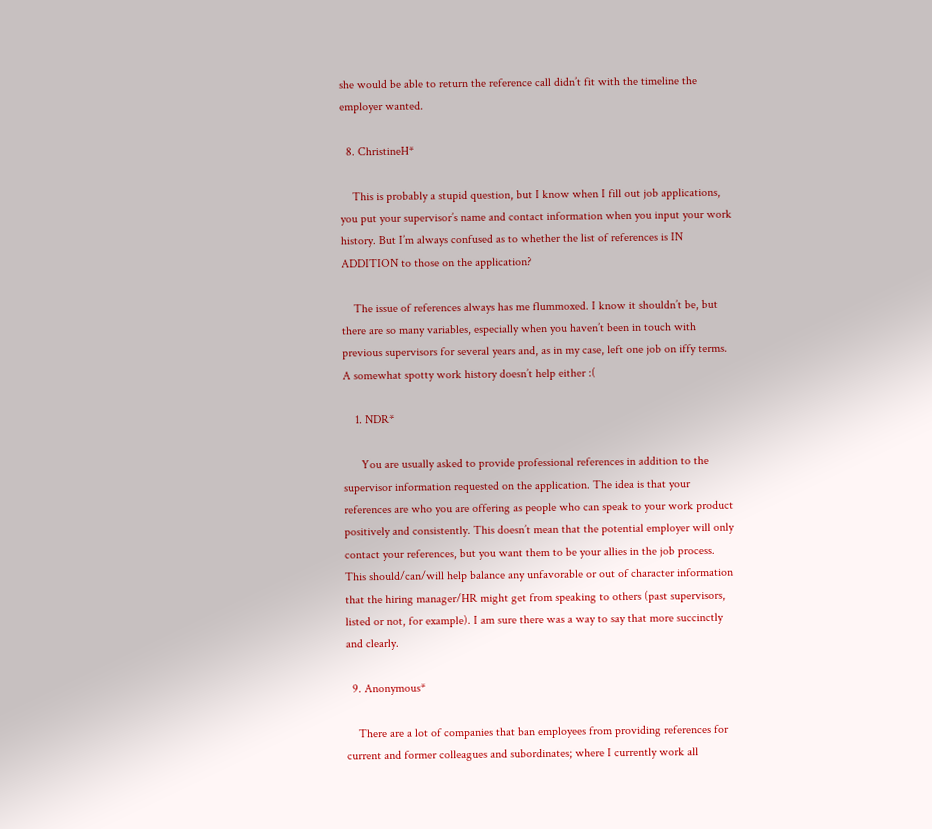she would be able to return the reference call didn’t fit with the timeline the employer wanted.

  8. ChristineH*

    This is probably a stupid question, but I know when I fill out job applications, you put your supervisor’s name and contact information when you input your work history. But I’m always confused as to whether the list of references is IN ADDITION to those on the application?

    The issue of references always has me flummoxed. I know it shouldn’t be, but there are so many variables, especially when you haven’t been in touch with previous supervisors for several years and, as in my case, left one job on iffy terms. A somewhat spotty work history doesn’t help either :(

    1. NDR*

      You are usually asked to provide professional references in addition to the supervisor information requested on the application. The idea is that your references are who you are offering as people who can speak to your work product positively and consistently. This doesn’t mean that the potential employer will only contact your references, but you want them to be your allies in the job process. This should/can/will help balance any unfavorable or out of character information that the hiring manager/HR might get from speaking to others (past supervisors, listed or not, for example). I am sure there was a way to say that more succinctly and clearly.

  9. Anonymous*

    There are a lot of companies that ban employees from providing references for current and former colleagues and subordinates; where I currently work all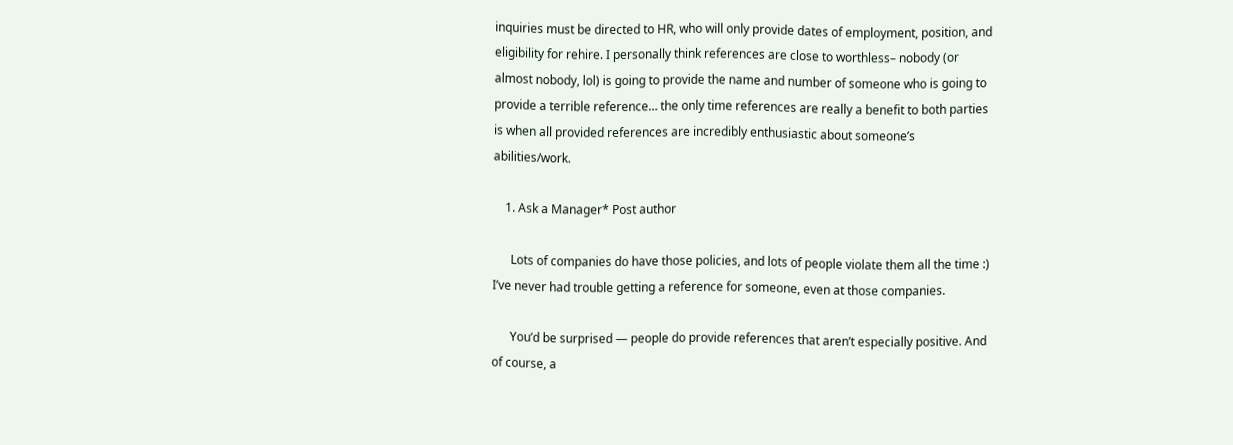inquiries must be directed to HR, who will only provide dates of employment, position, and eligibility for rehire. I personally think references are close to worthless– nobody (or almost nobody, lol) is going to provide the name and number of someone who is going to provide a terrible reference… the only time references are really a benefit to both parties is when all provided references are incredibly enthusiastic about someone’s abilities/work.

    1. Ask a Manager* Post author

      Lots of companies do have those policies, and lots of people violate them all the time :) I’ve never had trouble getting a reference for someone, even at those companies.

      You’d be surprised — people do provide references that aren’t especially positive. And of course, a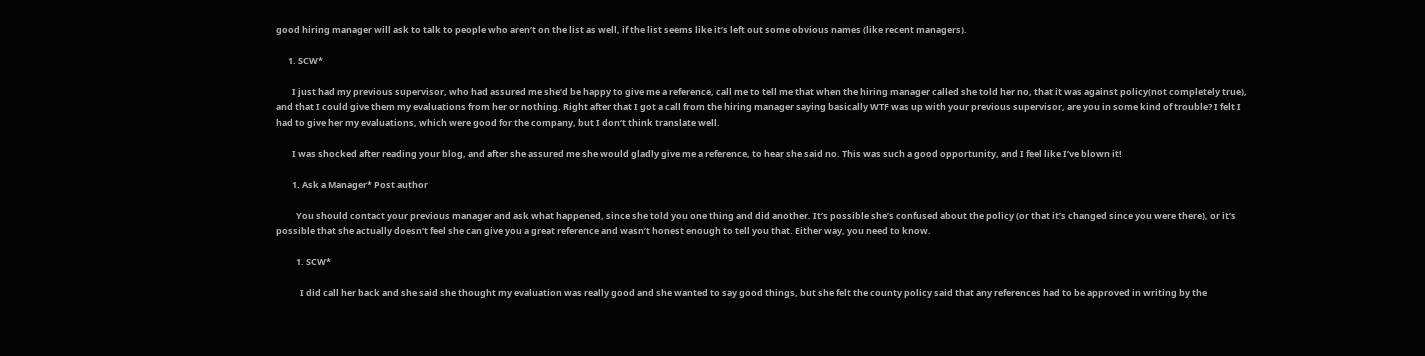good hiring manager will ask to talk to people who aren’t on the list as well, if the list seems like it’s left out some obvious names (like recent managers).

      1. SCW*

        I just had my previous supervisor, who had assured me she’d be happy to give me a reference, call me to tell me that when the hiring manager called she told her no, that it was against policy(not completely true), and that I could give them my evaluations from her or nothing. Right after that I got a call from the hiring manager saying basically WTF was up with your previous supervisor, are you in some kind of trouble? I felt I had to give her my evaluations, which were good for the company, but I don’t think translate well.

        I was shocked after reading your blog, and after she assured me she would gladly give me a reference, to hear she said no. This was such a good opportunity, and I feel like I’ve blown it!

        1. Ask a Manager* Post author

          You should contact your previous manager and ask what happened, since she told you one thing and did another. It’s possible she’s confused about the policy (or that it’s changed since you were there), or it’s possible that she actually doesn’t feel she can give you a great reference and wasn’t honest enough to tell you that. Either way, you need to know.

          1. SCW*

            I did call her back and she said she thought my evaluation was really good and she wanted to say good things, but she felt the county policy said that any references had to be approved in writing by the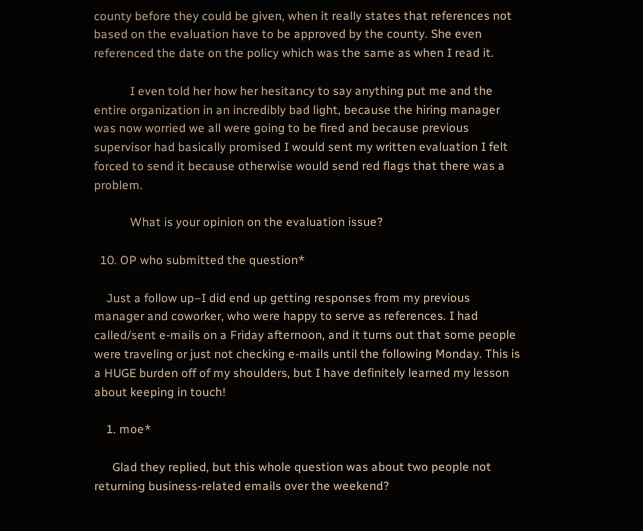county before they could be given, when it really states that references not based on the evaluation have to be approved by the county. She even referenced the date on the policy which was the same as when I read it.

            I even told her how her hesitancy to say anything put me and the entire organization in an incredibly bad light, because the hiring manager was now worried we all were going to be fired and because previous supervisor had basically promised I would sent my written evaluation I felt forced to send it because otherwise would send red flags that there was a problem.

            What is your opinion on the evaluation issue?

  10. OP who submitted the question*

    Just a follow up–I did end up getting responses from my previous manager and coworker, who were happy to serve as references. I had called/sent e-mails on a Friday afternoon, and it turns out that some people were traveling or just not checking e-mails until the following Monday. This is a HUGE burden off of my shoulders, but I have definitely learned my lesson about keeping in touch!

    1. moe*

      Glad they replied, but this whole question was about two people not returning business-related emails over the weekend?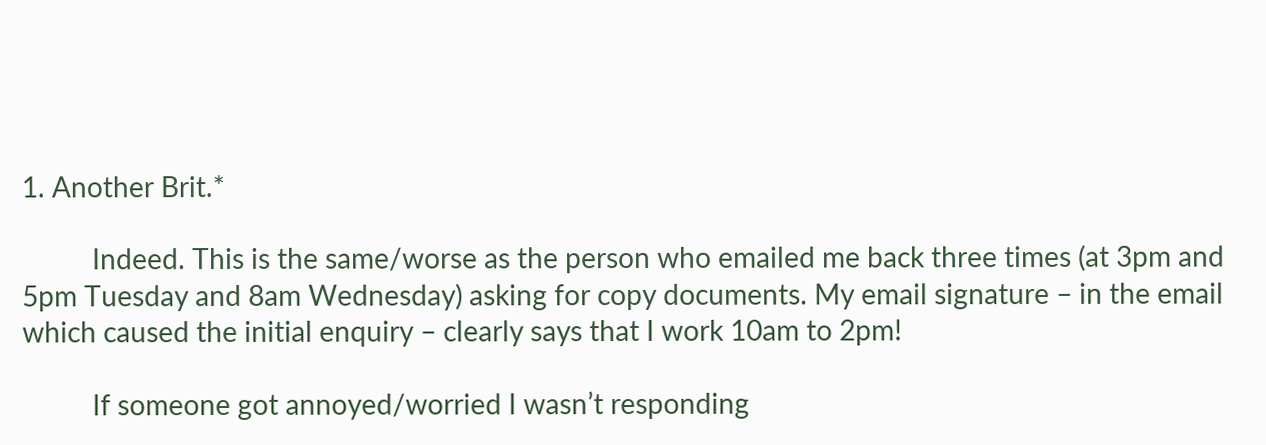1. Another Brit.*

          Indeed. This is the same/worse as the person who emailed me back three times (at 3pm and 5pm Tuesday and 8am Wednesday) asking for copy documents. My email signature – in the email which caused the initial enquiry – clearly says that I work 10am to 2pm!

          If someone got annoyed/worried I wasn’t responding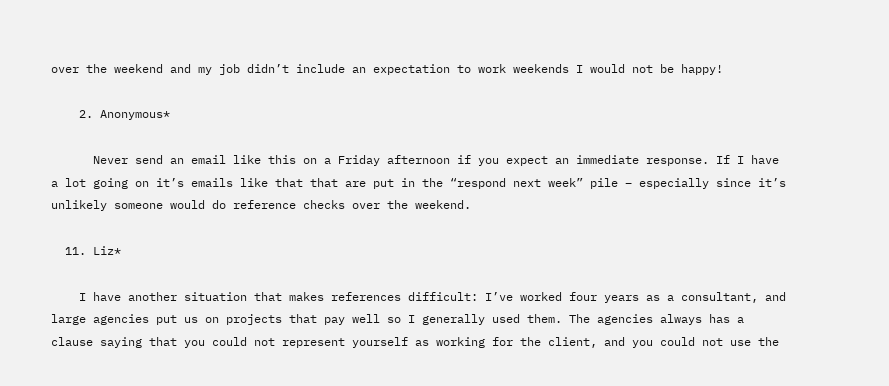over the weekend and my job didn’t include an expectation to work weekends I would not be happy!

    2. Anonymous*

      Never send an email like this on a Friday afternoon if you expect an immediate response. If I have a lot going on it’s emails like that that are put in the “respond next week” pile – especially since it’s unlikely someone would do reference checks over the weekend.

  11. Liz*

    I have another situation that makes references difficult: I’ve worked four years as a consultant, and large agencies put us on projects that pay well so I generally used them. The agencies always has a clause saying that you could not represent yourself as working for the client, and you could not use the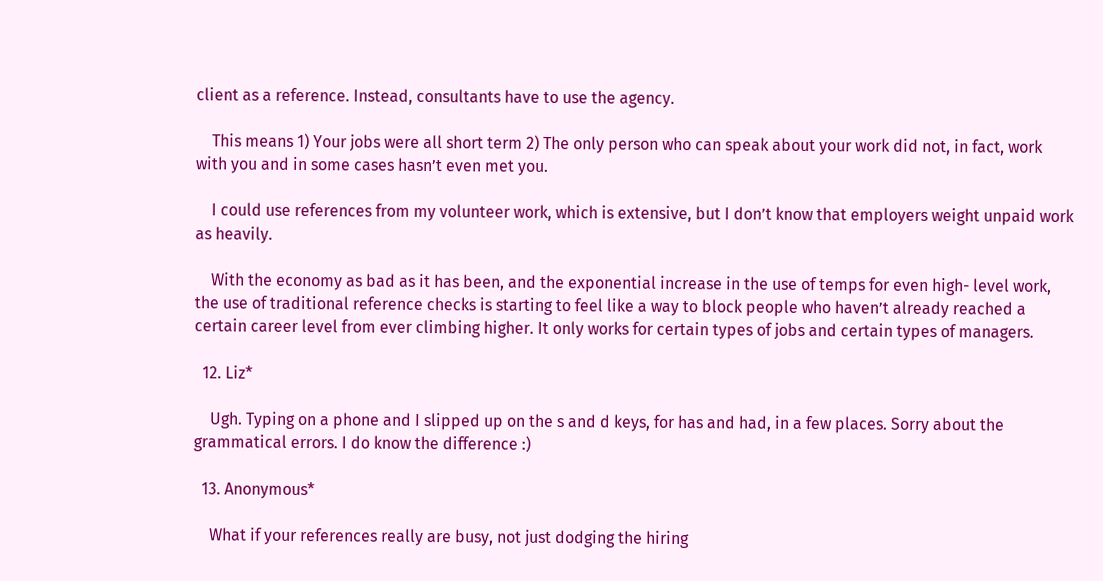client as a reference. Instead, consultants have to use the agency.

    This means 1) Your jobs were all short term 2) The only person who can speak about your work did not, in fact, work with you and in some cases hasn’t even met you.

    I could use references from my volunteer work, which is extensive, but I don’t know that employers weight unpaid work as heavily.

    With the economy as bad as it has been, and the exponential increase in the use of temps for even high- level work, the use of traditional reference checks is starting to feel like a way to block people who haven’t already reached a certain career level from ever climbing higher. It only works for certain types of jobs and certain types of managers.

  12. Liz*

    Ugh. Typing on a phone and I slipped up on the s and d keys, for has and had, in a few places. Sorry about the grammatical errors. I do know the difference :)

  13. Anonymous*

    What if your references really are busy, not just dodging the hiring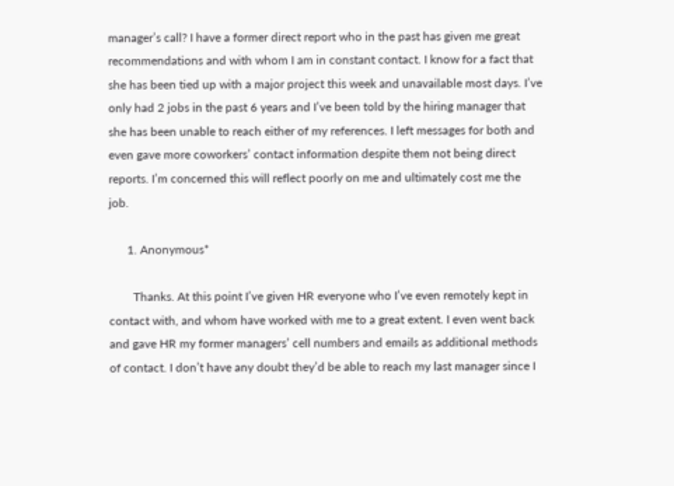manager’s call? I have a former direct report who in the past has given me great recommendations and with whom I am in constant contact. I know for a fact that she has been tied up with a major project this week and unavailable most days. I’ve only had 2 jobs in the past 6 years and I’ve been told by the hiring manager that she has been unable to reach either of my references. I left messages for both and even gave more coworkers’ contact information despite them not being direct reports. I’m concerned this will reflect poorly on me and ultimately cost me the job.

      1. Anonymous*

        Thanks. At this point I’ve given HR everyone who I’ve even remotely kept in contact with, and whom have worked with me to a great extent. I even went back and gave HR my former managers’ cell numbers and emails as additional methods of contact. I don’t have any doubt they’d be able to reach my last manager since I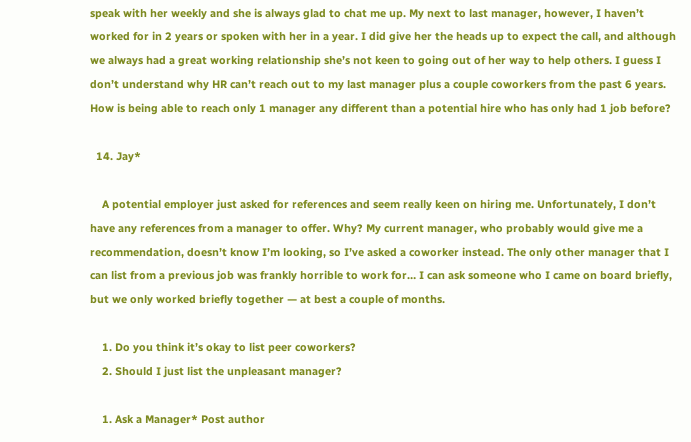speak with her weekly and she is always glad to chat me up. My next to last manager, however, I haven’t worked for in 2 years or spoken with her in a year. I did give her the heads up to expect the call, and although we always had a great working relationship she’s not keen to going out of her way to help others. I guess I don’t understand why HR can’t reach out to my last manager plus a couple coworkers from the past 6 years. How is being able to reach only 1 manager any different than a potential hire who has only had 1 job before?

  14. Jay*

    A potential employer just asked for references and seem really keen on hiring me. Unfortunately, I don’t have any references from a manager to offer. Why? My current manager, who probably would give me a recommendation, doesn’t know I’m looking, so I’ve asked a coworker instead. The only other manager that I can list from a previous job was frankly horrible to work for… I can ask someone who I came on board briefly, but we only worked briefly together — at best a couple of months.

    1. Do you think it’s okay to list peer coworkers?
    2. Should I just list the unpleasant manager?

    1. Ask a Manager* Post author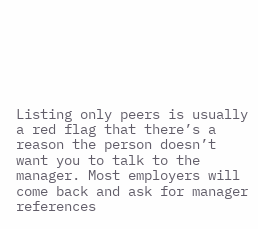Listing only peers is usually a red flag that there’s a reason the person doesn’t want you to talk to the manager. Most employers will come back and ask for manager references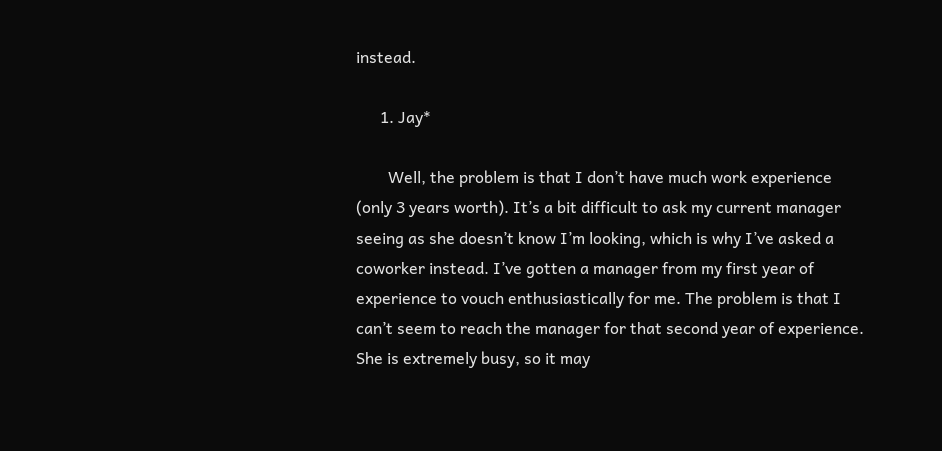instead.

      1. Jay*

        Well, the problem is that I don’t have much work experience (only 3 years worth). It’s a bit difficult to ask my current manager seeing as she doesn’t know I’m looking, which is why I’ve asked a coworker instead. I’ve gotten a manager from my first year of experience to vouch enthusiastically for me. The problem is that I can’t seem to reach the manager for that second year of experience. She is extremely busy, so it may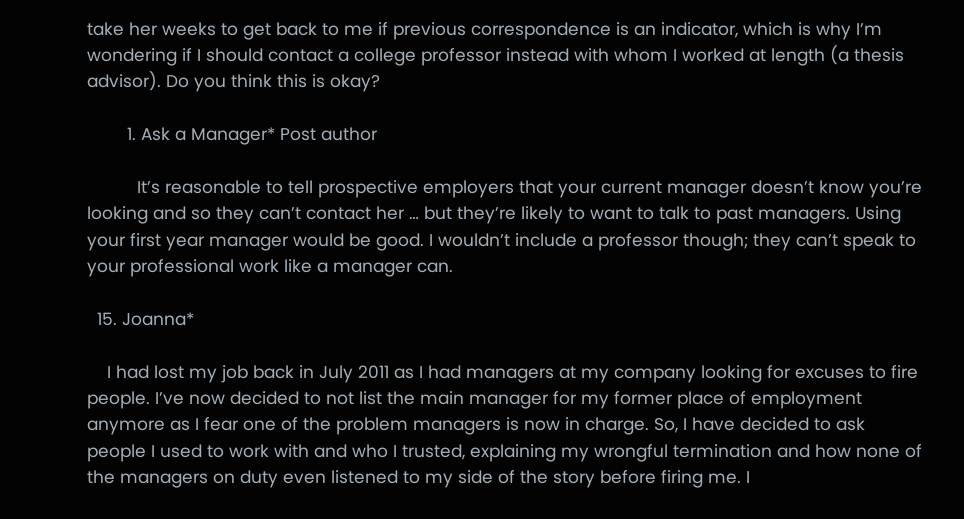take her weeks to get back to me if previous correspondence is an indicator, which is why I’m wondering if I should contact a college professor instead with whom I worked at length (a thesis advisor). Do you think this is okay?

        1. Ask a Manager* Post author

          It’s reasonable to tell prospective employers that your current manager doesn’t know you’re looking and so they can’t contact her … but they’re likely to want to talk to past managers. Using your first year manager would be good. I wouldn’t include a professor though; they can’t speak to your professional work like a manager can.

  15. Joanna*

    I had lost my job back in July 2011 as I had managers at my company looking for excuses to fire people. I’ve now decided to not list the main manager for my former place of employment anymore as I fear one of the problem managers is now in charge. So, I have decided to ask people I used to work with and who I trusted, explaining my wrongful termination and how none of the managers on duty even listened to my side of the story before firing me. I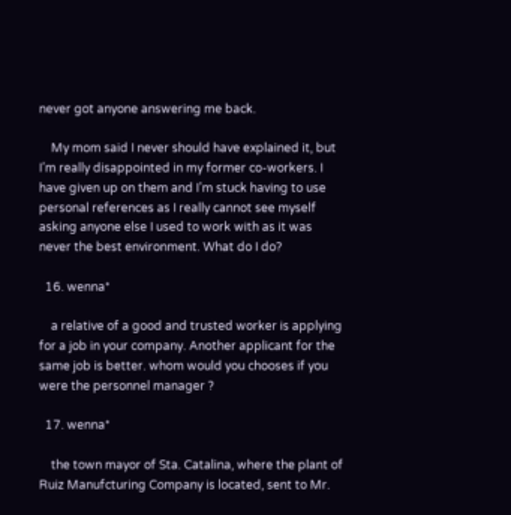never got anyone answering me back.

    My mom said I never should have explained it, but I’m really disappointed in my former co-workers. I have given up on them and I’m stuck having to use personal references as I really cannot see myself asking anyone else I used to work with as it was never the best environment. What do I do?

  16. wenna*

    a relative of a good and trusted worker is applying for a job in your company. Another applicant for the same job is better. whom would you chooses if you were the personnel manager ?

  17. wenna*

    the town mayor of Sta. Catalina, where the plant of Ruiz Manufcturing Company is located, sent to Mr.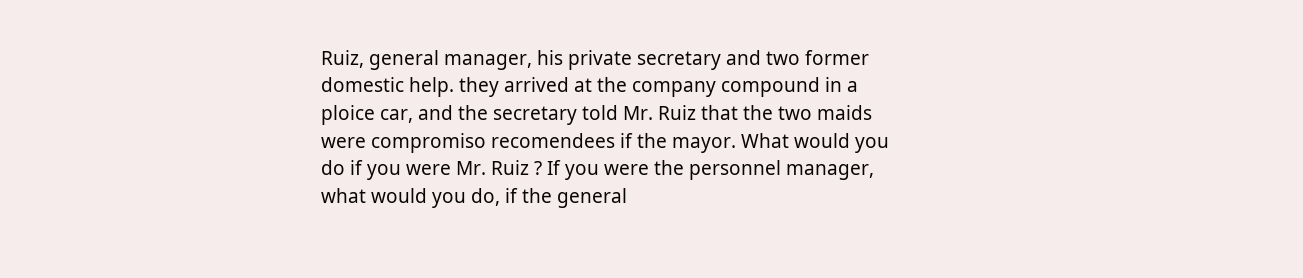Ruiz, general manager, his private secretary and two former domestic help. they arrived at the company compound in a ploice car, and the secretary told Mr. Ruiz that the two maids were compromiso recomendees if the mayor. What would you do if you were Mr. Ruiz ? If you were the personnel manager, what would you do, if the general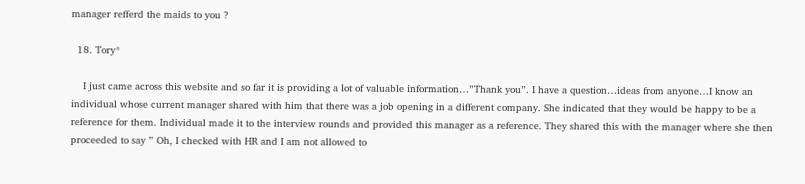manager refferd the maids to you ?

  18. Tory*

    I just came across this website and so far it is providing a lot of valuable information…”Thank you”. I have a question…ideas from anyone…I know an individual whose current manager shared with him that there was a job opening in a different company. She indicated that they would be happy to be a reference for them. Individual made it to the interview rounds and provided this manager as a reference. They shared this with the manager where she then proceeded to say ” Oh, I checked with HR and I am not allowed to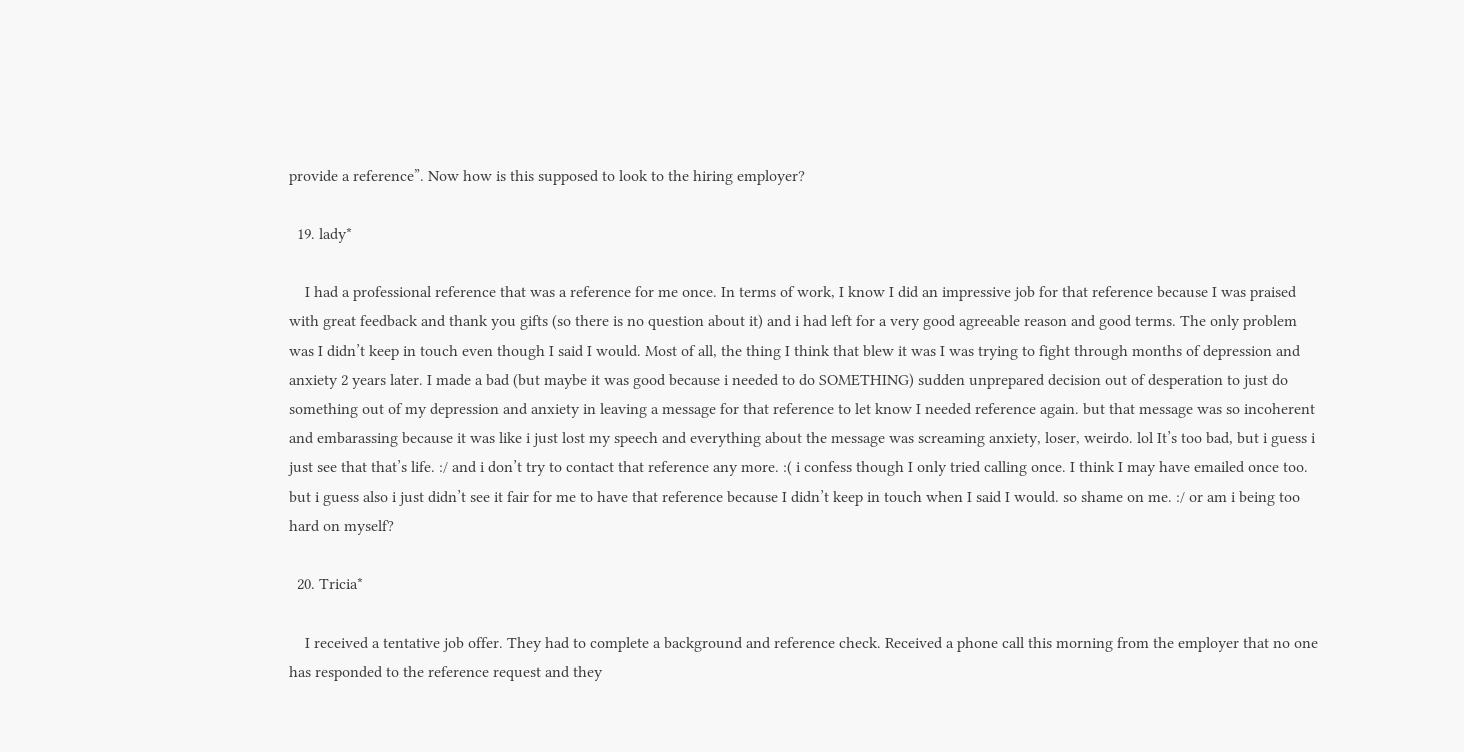provide a reference”. Now how is this supposed to look to the hiring employer?

  19. lady*

    I had a professional reference that was a reference for me once. In terms of work, I know I did an impressive job for that reference because I was praised with great feedback and thank you gifts (so there is no question about it) and i had left for a very good agreeable reason and good terms. The only problem was I didn’t keep in touch even though I said I would. Most of all, the thing I think that blew it was I was trying to fight through months of depression and anxiety 2 years later. I made a bad (but maybe it was good because i needed to do SOMETHING) sudden unprepared decision out of desperation to just do something out of my depression and anxiety in leaving a message for that reference to let know I needed reference again. but that message was so incoherent and embarassing because it was like i just lost my speech and everything about the message was screaming anxiety, loser, weirdo. lol It’s too bad, but i guess i just see that that’s life. :/ and i don’t try to contact that reference any more. :( i confess though I only tried calling once. I think I may have emailed once too. but i guess also i just didn’t see it fair for me to have that reference because I didn’t keep in touch when I said I would. so shame on me. :/ or am i being too hard on myself?

  20. Tricia*

    I received a tentative job offer. They had to complete a background and reference check. Received a phone call this morning from the employer that no one has responded to the reference request and they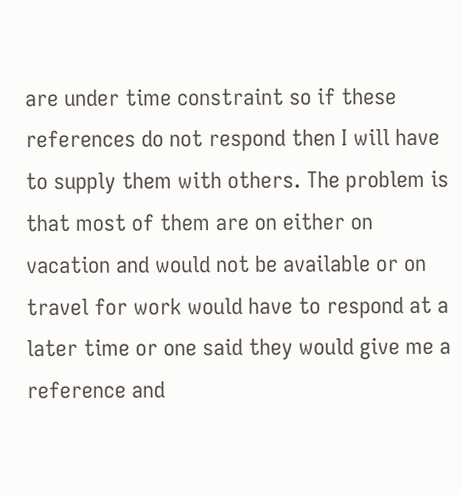are under time constraint so if these references do not respond then I will have to supply them with others. The problem is that most of them are on either on vacation and would not be available or on travel for work would have to respond at a later time or one said they would give me a reference and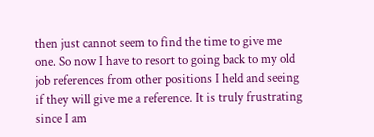then just cannot seem to find the time to give me one. So now I have to resort to going back to my old job references from other positions I held and seeing if they will give me a reference. It is truly frustrating since I am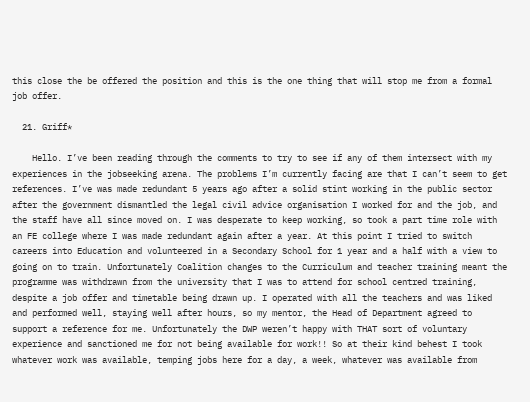this close the be offered the position and this is the one thing that will stop me from a formal job offer.

  21. Griff*

    Hello. I’ve been reading through the comments to try to see if any of them intersect with my experiences in the jobseeking arena. The problems I’m currently facing are that I can’t seem to get references. I’ve was made redundant 5 years ago after a solid stint working in the public sector after the government dismantled the legal civil advice organisation I worked for and the job, and the staff have all since moved on. I was desperate to keep working, so took a part time role with an FE college where I was made redundant again after a year. At this point I tried to switch careers into Education and volunteered in a Secondary School for 1 year and a half with a view to going on to train. Unfortunately Coalition changes to the Curriculum and teacher training meant the programme was withdrawn from the university that I was to attend for school centred training, despite a job offer and timetable being drawn up. I operated with all the teachers and was liked and performed well, staying well after hours, so my mentor, the Head of Department agreed to support a reference for me. Unfortunately the DWP weren’t happy with THAT sort of voluntary experience and sanctioned me for not being available for work!! So at their kind behest I took whatever work was available, temping jobs here for a day, a week, whatever was available from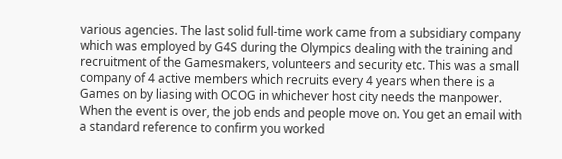various agencies. The last solid full-time work came from a subsidiary company which was employed by G4S during the Olympics dealing with the training and recruitment of the Gamesmakers, volunteers and security etc. This was a small company of 4 active members which recruits every 4 years when there is a Games on by liasing with OCOG in whichever host city needs the manpower. When the event is over, the job ends and people move on. You get an email with a standard reference to confirm you worked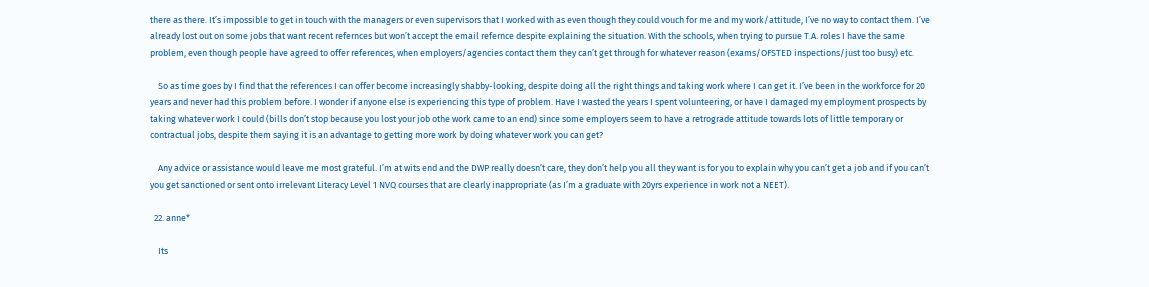there as there. It’s impossible to get in touch with the managers or even supervisors that I worked with as even though they could vouch for me and my work/attitude, I’ve no way to contact them. I’ve already lost out on some jobs that want recent refernces but won’t accept the email refernce despite explaining the situation. With the schools, when trying to pursue T.A. roles I have the same problem, even though people have agreed to offer references, when employers/agencies contact them they can’t get through for whatever reason (exams/OFSTED inspections/just too busy) etc.

    So as time goes by I find that the references I can offer become increasingly shabby-looking, despite doing all the right things and taking work where I can get it. I’ve been in the workforce for 20 years and never had this problem before. I wonder if anyone else is experiencing this type of problem. Have I wasted the years I spent volunteering, or have I damaged my employment prospects by taking whatever work I could (bills don’t stop because you lost your job othe work came to an end) since some employers seem to have a retrograde attitude towards lots of little temporary or contractual jobs, despite them saying it is an advantage to getting more work by doing whatever work you can get?

    Any advice or assistance would leave me most grateful. I’m at wits end and the DWP really doesn’t care, they don’t help you all they want is for you to explain why you can’t get a job and if you can’t you get sanctioned or sent onto irrelevant Literacy Level 1 NVQ courses that are clearly inappropriate (as I’m a graduate with 20yrs experience in work not a NEET).

  22. anne*

    Its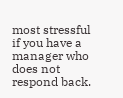most stressful if you have a manager who does not respond back.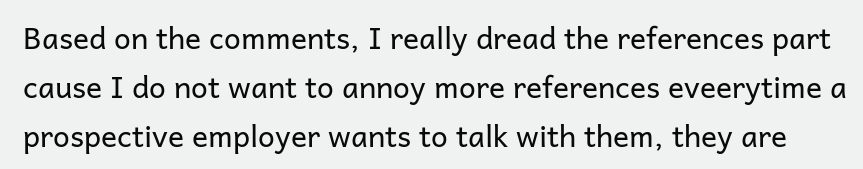Based on the comments, I really dread the references part cause I do not want to annoy more references eveerytime a prospective employer wants to talk with them, they are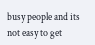busy people and its not easy to get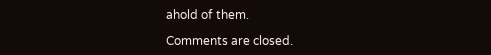ahold of them.

Comments are closed.